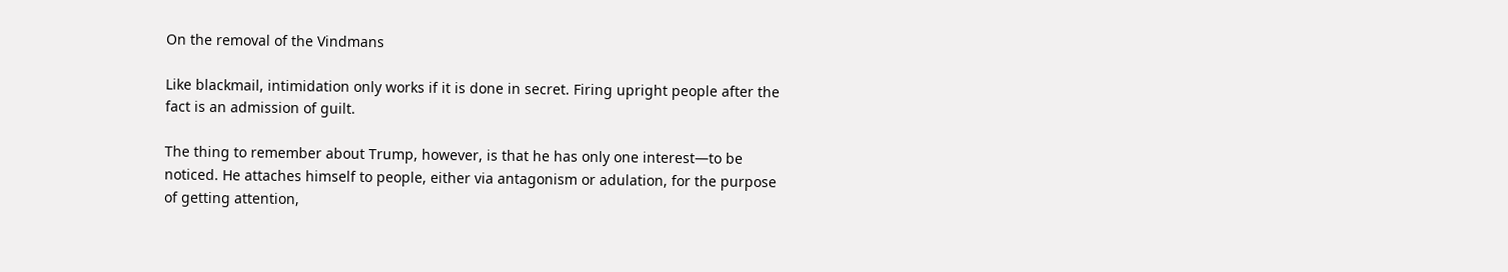On the removal of the Vindmans

Like blackmail, intimidation only works if it is done in secret. Firing upright people after the fact is an admission of guilt.

The thing to remember about Trump, however, is that he has only one interest—to be noticed. He attaches himself to people, either via antagonism or adulation, for the purpose of getting attention,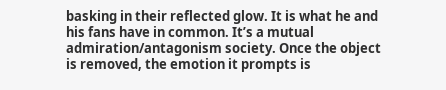basking in their reflected glow. It is what he and his fans have in common. It’s a mutual admiration/antagonism society. Once the object is removed, the emotion it prompts is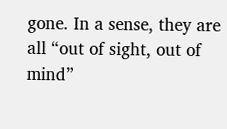gone. In a sense, they are all “out of sight, out of mind”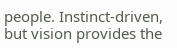people. Instinct-driven, but vision provides the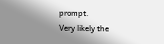prompt.
Very likely the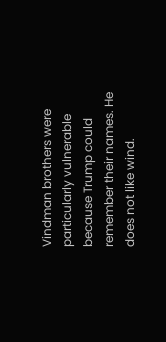Vindman brothers were particularly vulnerable because Trump could remember their names. He does not like wind.